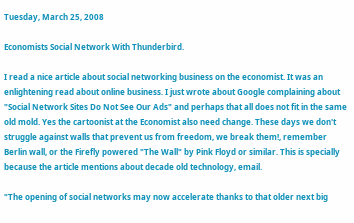Tuesday, March 25, 2008

Economists Social Network With Thunderbird.

I read a nice article about social networking business on the economist. It was an enlightening read about online business. I just wrote about Google complaining about "Social Network Sites Do Not See Our Ads" and perhaps that all does not fit in the same old mold. Yes the cartoonist at the Economist also need change. These days we don't struggle against walls that prevent us from freedom, we break them!, remember Berlin wall, or the Firefly powered "The Wall" by Pink Floyd or similar. This is specially because the article mentions about decade old technology, email.

"The opening of social networks may now accelerate thanks to that older next big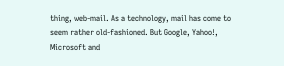thing, web-mail. As a technology, mail has come to seem rather old-fashioned. But Google, Yahoo!, Microsoft and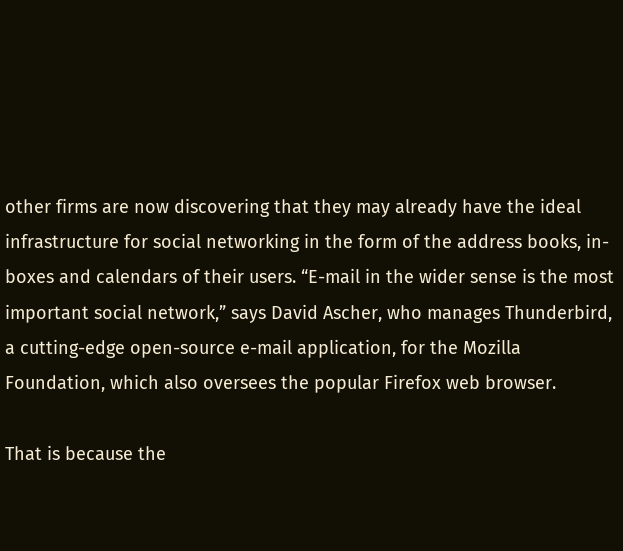other firms are now discovering that they may already have the ideal infrastructure for social networking in the form of the address books, in-boxes and calendars of their users. “E-mail in the wider sense is the most important social network,” says David Ascher, who manages Thunderbird, a cutting-edge open-source e-mail application, for the Mozilla Foundation, which also oversees the popular Firefox web browser.

That is because the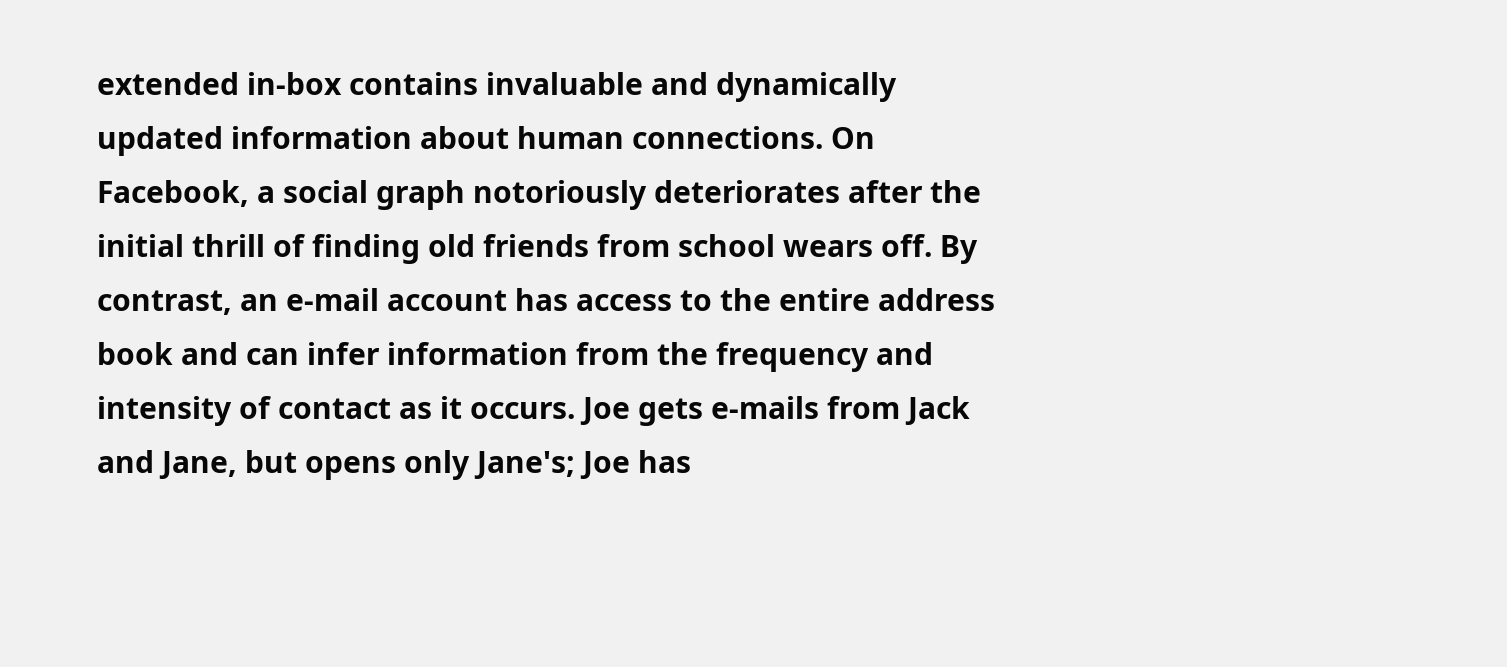extended in-box contains invaluable and dynamically updated information about human connections. On Facebook, a social graph notoriously deteriorates after the initial thrill of finding old friends from school wears off. By contrast, an e-mail account has access to the entire address book and can infer information from the frequency and intensity of contact as it occurs. Joe gets e-mails from Jack and Jane, but opens only Jane's; Joe has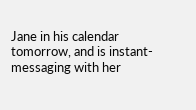Jane in his calendar tomorrow, and is instant-messaging with her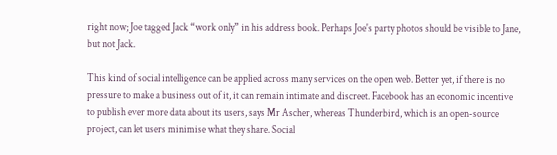right now; Joe tagged Jack “work only” in his address book. Perhaps Joe's party photos should be visible to Jane, but not Jack.

This kind of social intelligence can be applied across many services on the open web. Better yet, if there is no pressure to make a business out of it, it can remain intimate and discreet. Facebook has an economic incentive to publish ever more data about its users, says Mr Ascher, whereas Thunderbird, which is an open-source project, can let users minimise what they share. Social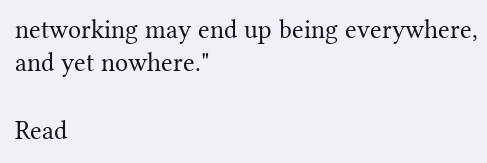networking may end up being everywhere, and yet nowhere."

Read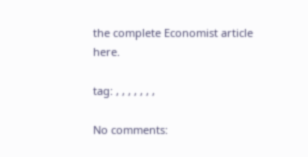the complete Economist article here.

tag: , , , , , , ,

No comments: